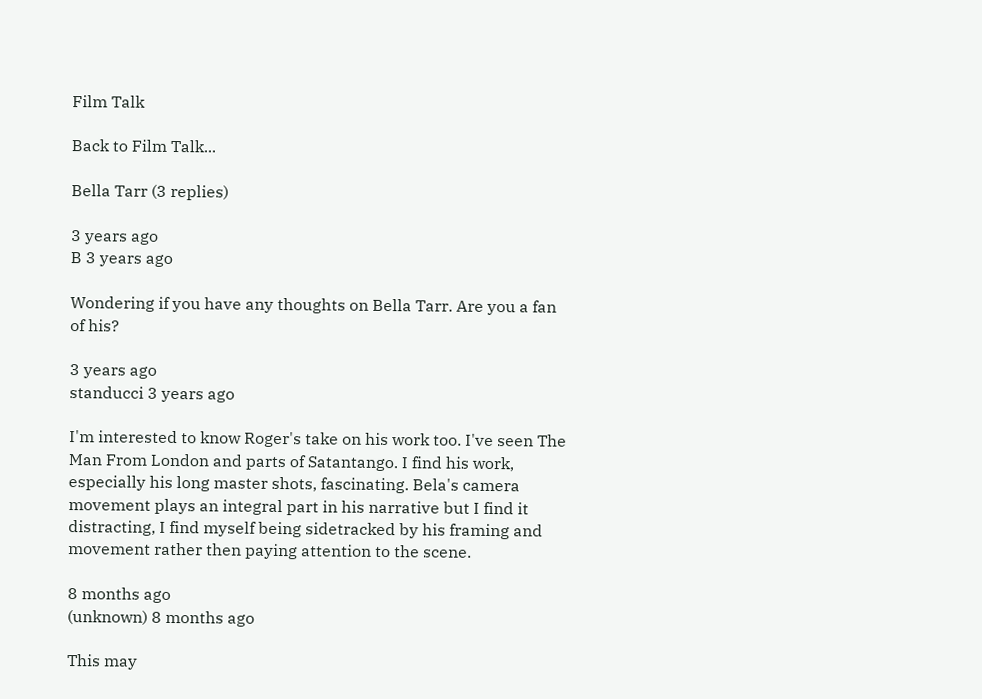Film Talk

Back to Film Talk...

Bella Tarr (3 replies)

3 years ago
B 3 years ago

Wondering if you have any thoughts on Bella Tarr. Are you a fan of his?

3 years ago
standucci 3 years ago

I'm interested to know Roger's take on his work too. I've seen The Man From London and parts of Satantango. I find his work, especially his long master shots, fascinating. Bela's camera movement plays an integral part in his narrative but I find it distracting, I find myself being sidetracked by his framing and movement rather then paying attention to the scene.

8 months ago
(unknown) 8 months ago

This may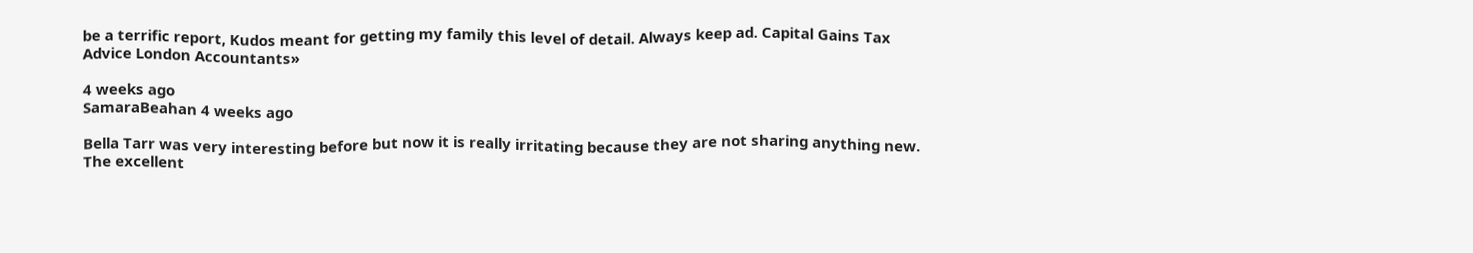be a terrific report, Kudos meant for getting my family this level of detail. Always keep ad. Capital Gains Tax Advice London Accountants»

4 weeks ago
SamaraBeahan 4 weeks ago

Bella Tarr was very interesting before but now it is really irritating because they are not sharing anything new. The excellent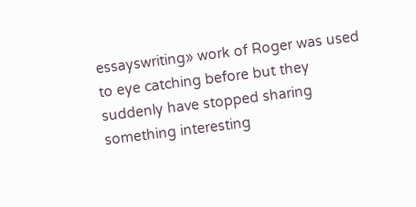essayswriting» work of Roger was used to eye catching before but they suddenly have stopped sharing something interesting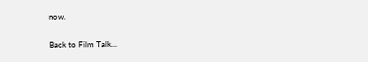now.

Back to Film Talk...